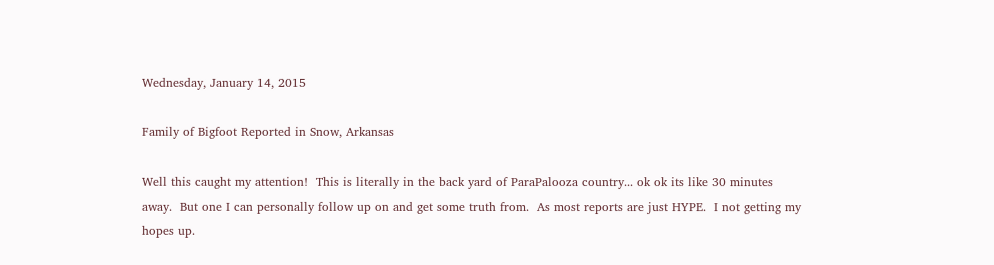Wednesday, January 14, 2015

Family of Bigfoot Reported in Snow, Arkansas

Well this caught my attention!  This is literally in the back yard of ParaPalooza country... ok ok its like 30 minutes away.  But one I can personally follow up on and get some truth from.  As most reports are just HYPE.  I not getting my hopes up.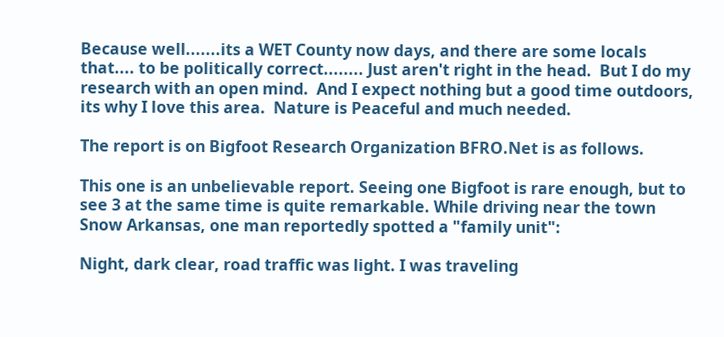Because well.......its a WET County now days, and there are some locals that.... to be politically correct........ Just aren't right in the head.  But I do my research with an open mind.  And I expect nothing but a good time outdoors, its why I love this area.  Nature is Peaceful and much needed.

The report is on Bigfoot Research Organization BFRO.Net is as follows.

This one is an unbelievable report. Seeing one Bigfoot is rare enough, but to see 3 at the same time is quite remarkable. While driving near the town Snow Arkansas, one man reportedly spotted a "family unit":

Night, dark clear, road traffic was light. I was traveling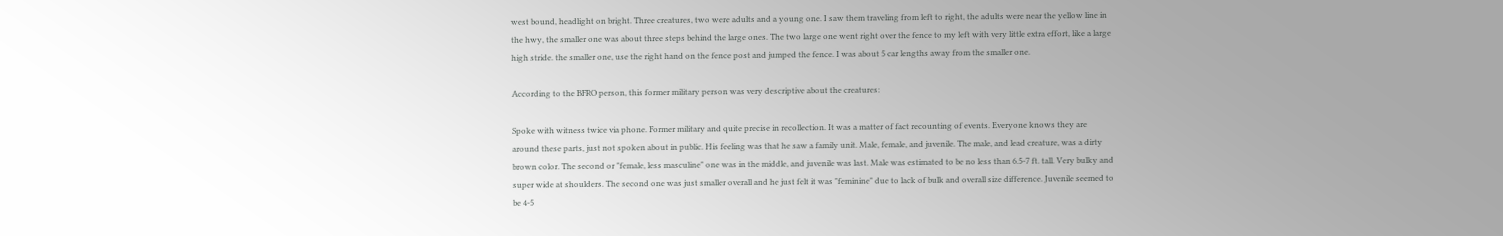west bound, headlight on bright. Three creatures, two were adults and a young one. I saw them traveling from left to right, the adults were near the yellow line in the hwy, the smaller one was about three steps behind the large ones. The two large one went right over the fence to my left with very little extra effort, like a large high stride. the smaller one, use the right hand on the fence post and jumped the fence. I was about 5 car lengths away from the smaller one.

According to the BFRO person, this former military person was very descriptive about the creatures:

Spoke with witness twice via phone. Former military and quite precise in recollection. It was a matter of fact recounting of events. Everyone knows they are around these parts, just not spoken about in public. His feeling was that he saw a family unit. Male, female, and juvenile. The male, and lead creature, was a dirty brown color. The second or "female, less masculine" one was in the middle, and juvenile was last. Male was estimated to be no less than 6.5-7 ft. tall. Very bulky and super wide at shoulders. The second one was just smaller overall and he just felt it was "feminine" due to lack of bulk and overall size difference. Juvenile seemed to be 4-5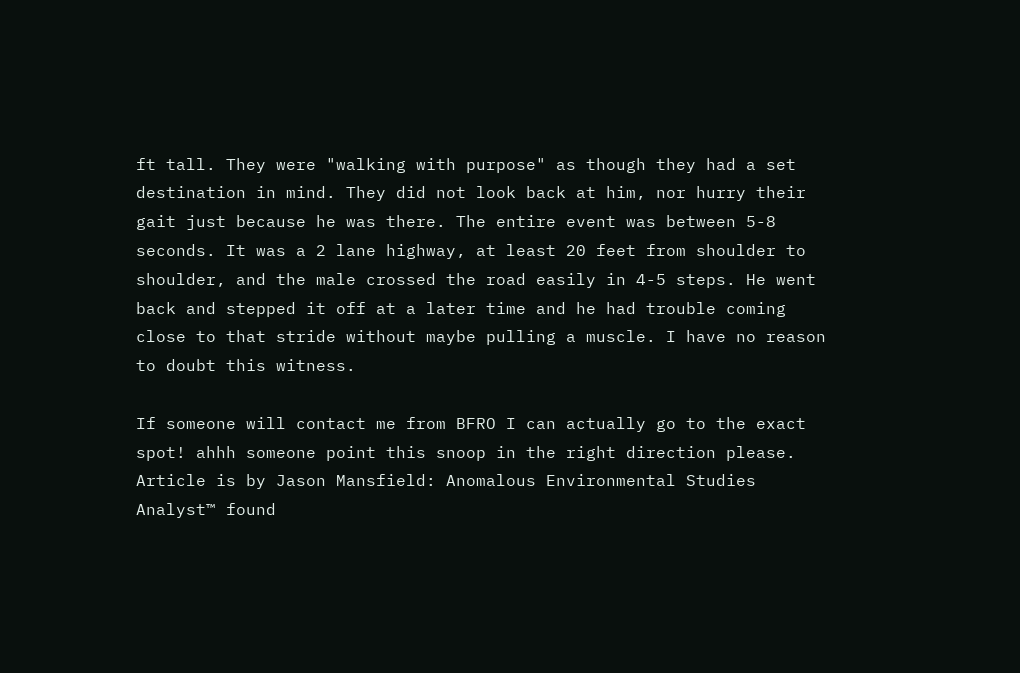ft tall. They were "walking with purpose" as though they had a set destination in mind. They did not look back at him, nor hurry their gait just because he was there. The entire event was between 5-8 seconds. It was a 2 lane highway, at least 20 feet from shoulder to shoulder, and the male crossed the road easily in 4-5 steps. He went back and stepped it off at a later time and he had trouble coming close to that stride without maybe pulling a muscle. I have no reason to doubt this witness.

If someone will contact me from BFRO I can actually go to the exact spot! ahhh someone point this snoop in the right direction please.
Article is by Jason Mansfield: Anomalous Environmental Studies Analyst™ found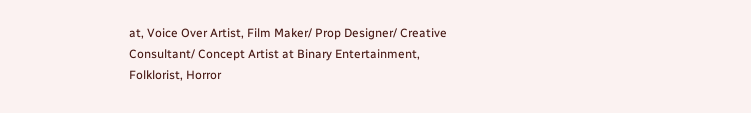at, Voice Over Artist, Film Maker/ Prop Designer/ Creative Consultant/ Concept Artist at Binary Entertainment, Folklorist, Horror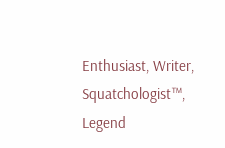Enthusiast, Writer, Squatchologist™, Legend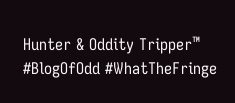Hunter & Oddity Tripper™ #BlogOfOdd #WhatTheFringe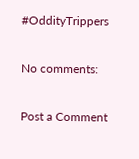#OddityTrippers

No comments:

Post a Comment